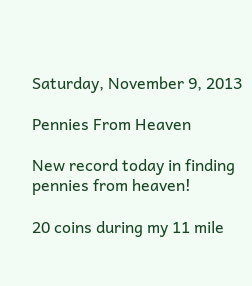Saturday, November 9, 2013

Pennies From Heaven

New record today in finding pennies from heaven!

20 coins during my 11 mile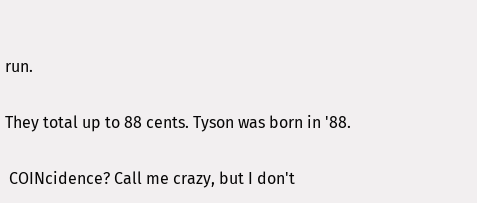run.

They total up to 88 cents. Tyson was born in '88.

 COINcidence? Call me crazy, but I don't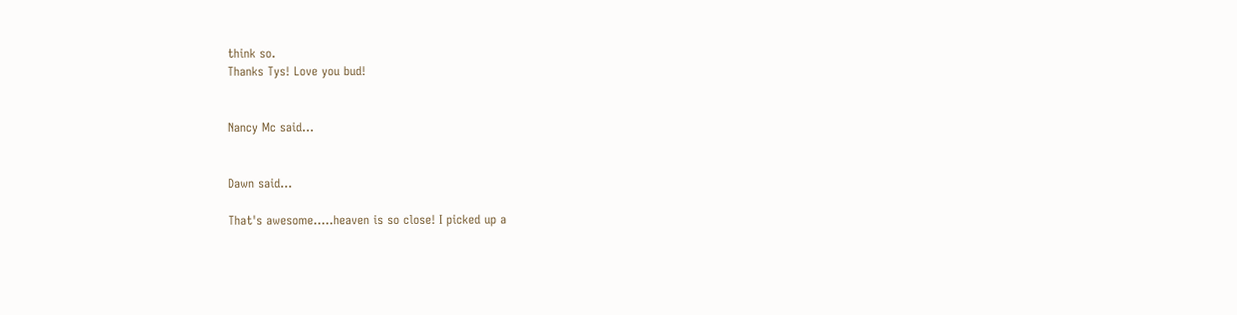think so.
Thanks Tys! Love you bud!


Nancy Mc said...


Dawn said...

That's awesome.....heaven is so close! I picked up a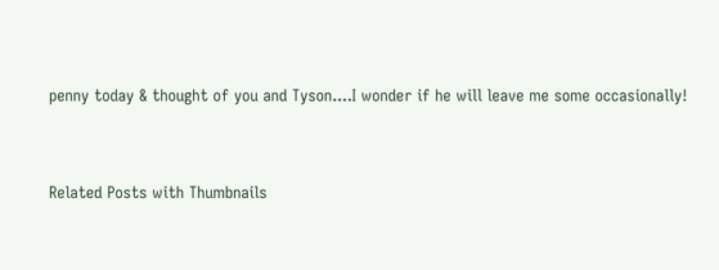penny today & thought of you and Tyson....I wonder if he will leave me some occasionally!


Related Posts with Thumbnails